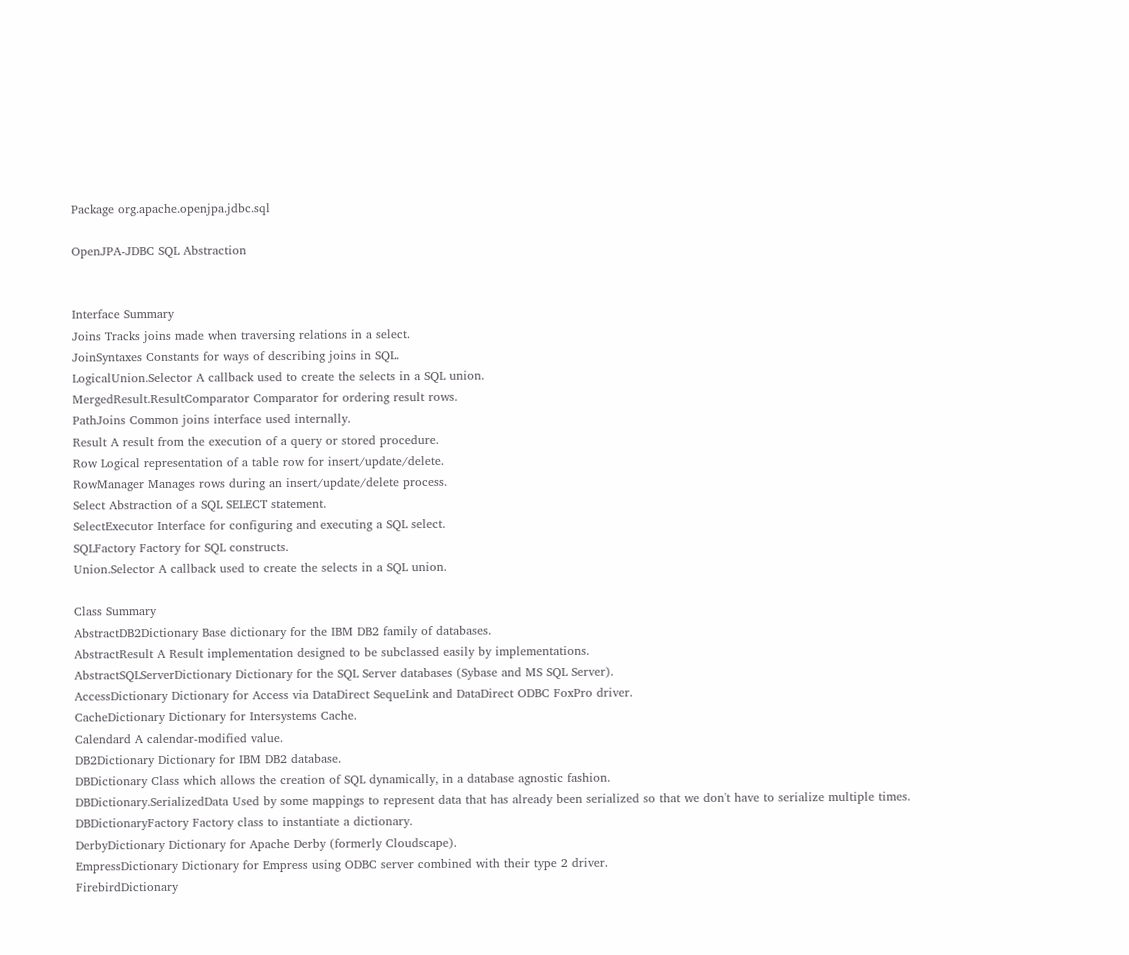Package org.apache.openjpa.jdbc.sql

OpenJPA-JDBC SQL Abstraction


Interface Summary
Joins Tracks joins made when traversing relations in a select.
JoinSyntaxes Constants for ways of describing joins in SQL.
LogicalUnion.Selector A callback used to create the selects in a SQL union.
MergedResult.ResultComparator Comparator for ordering result rows.
PathJoins Common joins interface used internally.
Result A result from the execution of a query or stored procedure.
Row Logical representation of a table row for insert/update/delete.
RowManager Manages rows during an insert/update/delete process.
Select Abstraction of a SQL SELECT statement.
SelectExecutor Interface for configuring and executing a SQL select.
SQLFactory Factory for SQL constructs.
Union.Selector A callback used to create the selects in a SQL union.

Class Summary
AbstractDB2Dictionary Base dictionary for the IBM DB2 family of databases.
AbstractResult A Result implementation designed to be subclassed easily by implementations.
AbstractSQLServerDictionary Dictionary for the SQL Server databases (Sybase and MS SQL Server).
AccessDictionary Dictionary for Access via DataDirect SequeLink and DataDirect ODBC FoxPro driver.
CacheDictionary Dictionary for Intersystems Cache.
Calendard A calendar-modified value.
DB2Dictionary Dictionary for IBM DB2 database.
DBDictionary Class which allows the creation of SQL dynamically, in a database agnostic fashion.
DBDictionary.SerializedData Used by some mappings to represent data that has already been serialized so that we don't have to serialize multiple times.
DBDictionaryFactory Factory class to instantiate a dictionary.
DerbyDictionary Dictionary for Apache Derby (formerly Cloudscape).
EmpressDictionary Dictionary for Empress using ODBC server combined with their type 2 driver.
FirebirdDictionary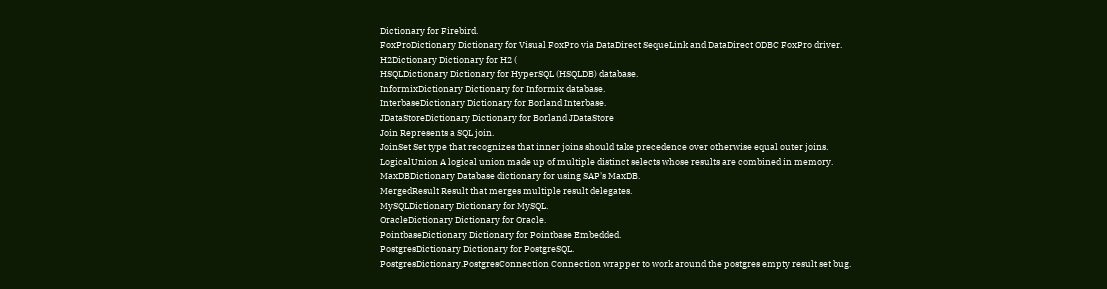Dictionary for Firebird.
FoxProDictionary Dictionary for Visual FoxPro via DataDirect SequeLink and DataDirect ODBC FoxPro driver.
H2Dictionary Dictionary for H2 (
HSQLDictionary Dictionary for HyperSQL (HSQLDB) database.
InformixDictionary Dictionary for Informix database.
InterbaseDictionary Dictionary for Borland Interbase.
JDataStoreDictionary Dictionary for Borland JDataStore
Join Represents a SQL join.
JoinSet Set type that recognizes that inner joins should take precedence over otherwise equal outer joins.
LogicalUnion A logical union made up of multiple distinct selects whose results are combined in memory.
MaxDBDictionary Database dictionary for using SAP's MaxDB.
MergedResult Result that merges multiple result delegates.
MySQLDictionary Dictionary for MySQL.
OracleDictionary Dictionary for Oracle.
PointbaseDictionary Dictionary for Pointbase Embedded.
PostgresDictionary Dictionary for PostgreSQL.
PostgresDictionary.PostgresConnection Connection wrapper to work around the postgres empty result set bug.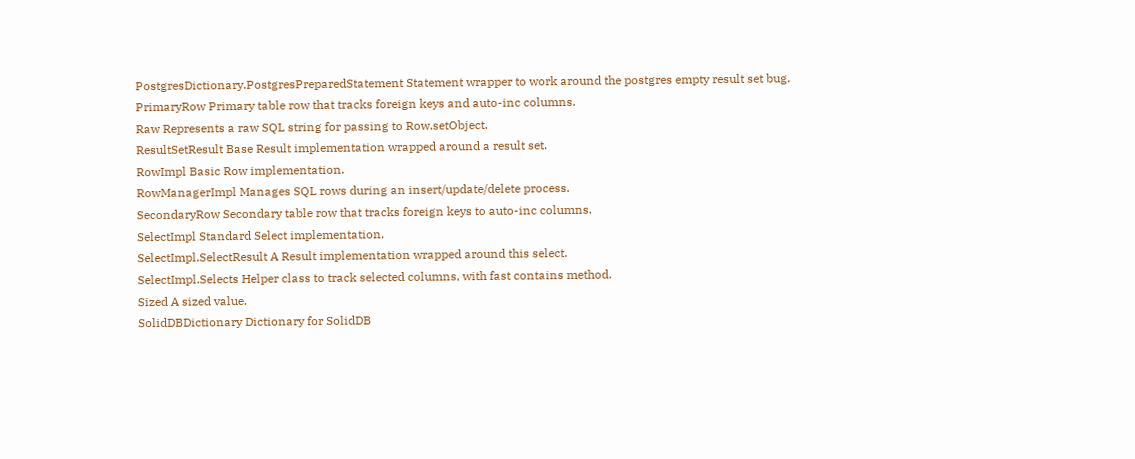PostgresDictionary.PostgresPreparedStatement Statement wrapper to work around the postgres empty result set bug.
PrimaryRow Primary table row that tracks foreign keys and auto-inc columns.
Raw Represents a raw SQL string for passing to Row.setObject.
ResultSetResult Base Result implementation wrapped around a result set.
RowImpl Basic Row implementation.
RowManagerImpl Manages SQL rows during an insert/update/delete process.
SecondaryRow Secondary table row that tracks foreign keys to auto-inc columns.
SelectImpl Standard Select implementation.
SelectImpl.SelectResult A Result implementation wrapped around this select.
SelectImpl.Selects Helper class to track selected columns, with fast contains method.
Sized A sized value.
SolidDBDictionary Dictionary for SolidDB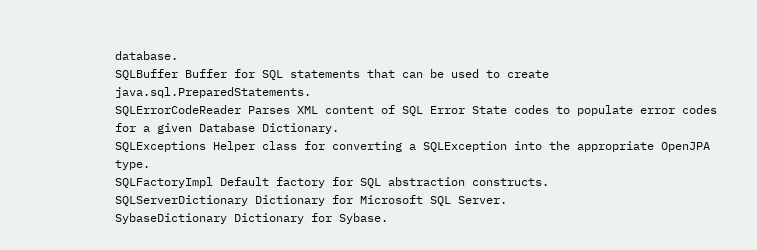database.
SQLBuffer Buffer for SQL statements that can be used to create java.sql.PreparedStatements.
SQLErrorCodeReader Parses XML content of SQL Error State codes to populate error codes for a given Database Dictionary.
SQLExceptions Helper class for converting a SQLException into the appropriate OpenJPA type.
SQLFactoryImpl Default factory for SQL abstraction constructs.
SQLServerDictionary Dictionary for Microsoft SQL Server.
SybaseDictionary Dictionary for Sybase.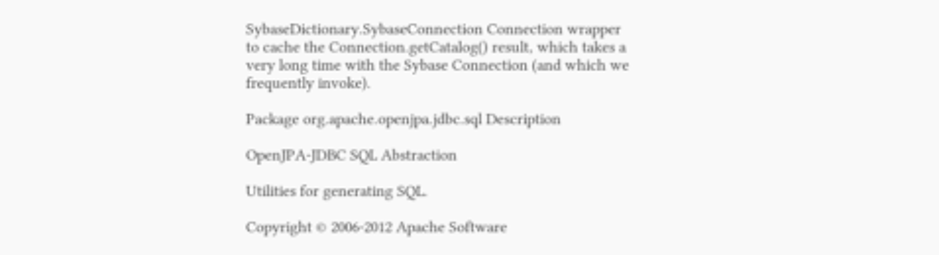SybaseDictionary.SybaseConnection Connection wrapper to cache the Connection.getCatalog() result, which takes a very long time with the Sybase Connection (and which we frequently invoke).

Package org.apache.openjpa.jdbc.sql Description

OpenJPA-JDBC SQL Abstraction

Utilities for generating SQL.

Copyright © 2006-2012 Apache Software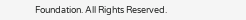Foundation. All Rights Reserved.